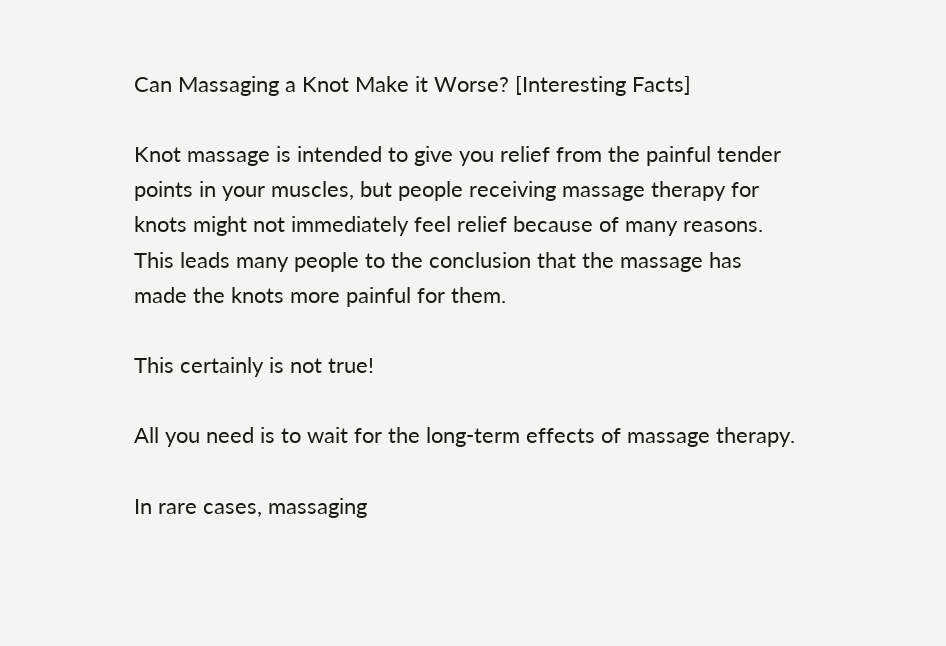Can Massaging a Knot Make it Worse? [Interesting Facts]

Knot massage is intended to give you relief from the painful tender points in your muscles, but people receiving massage therapy for knots might not immediately feel relief because of many reasons. This leads many people to the conclusion that the massage has made the knots more painful for them.

This certainly is not true!

All you need is to wait for the long-term effects of massage therapy.

In rare cases, massaging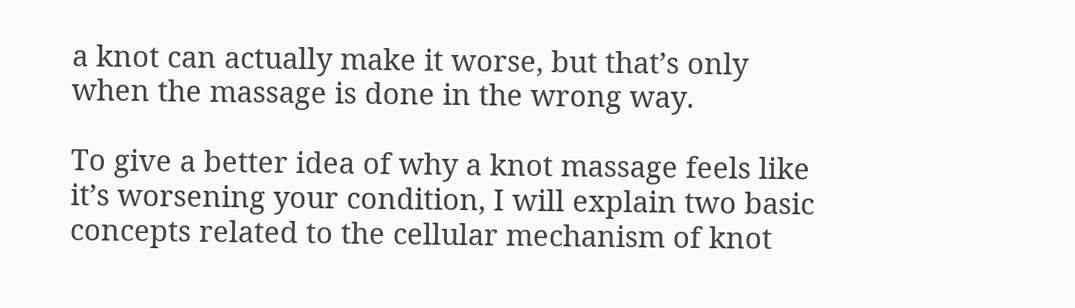a knot can actually make it worse, but that’s only when the massage is done in the wrong way.

To give a better idea of why a knot massage feels like it’s worsening your condition, I will explain two basic concepts related to the cellular mechanism of knot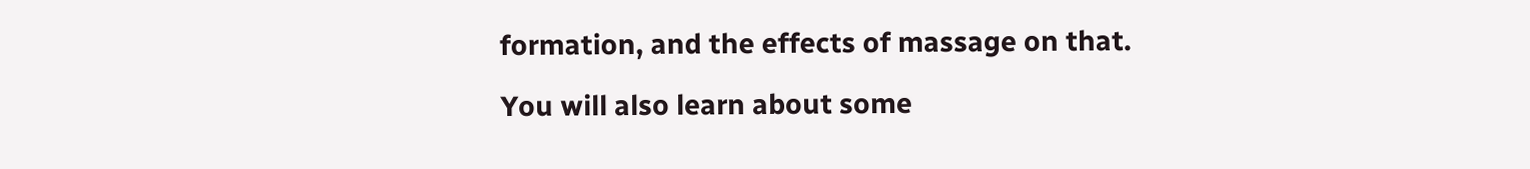formation, and the effects of massage on that.

You will also learn about some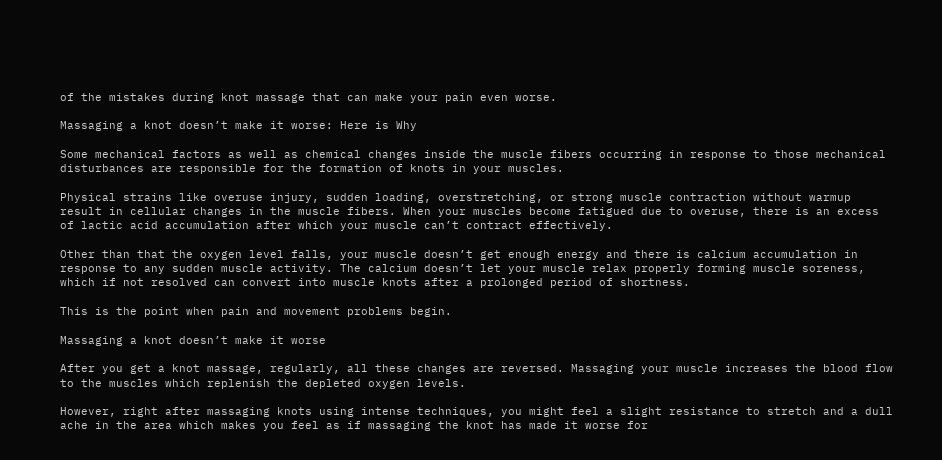of the mistakes during knot massage that can make your pain even worse.

Massaging a knot doesn’t make it worse: Here is Why

Some mechanical factors as well as chemical changes inside the muscle fibers occurring in response to those mechanical disturbances are responsible for the formation of knots in your muscles.

Physical strains like overuse injury, sudden loading, overstretching, or strong muscle contraction without warmup result in cellular changes in the muscle fibers. When your muscles become fatigued due to overuse, there is an excess of lactic acid accumulation after which your muscle can’t contract effectively.

Other than that the oxygen level falls, your muscle doesn’t get enough energy and there is calcium accumulation in response to any sudden muscle activity. The calcium doesn’t let your muscle relax properly forming muscle soreness, which if not resolved can convert into muscle knots after a prolonged period of shortness.

This is the point when pain and movement problems begin.

Massaging a knot doesn’t make it worse

After you get a knot massage, regularly, all these changes are reversed. Massaging your muscle increases the blood flow to the muscles which replenish the depleted oxygen levels.

However, right after massaging knots using intense techniques, you might feel a slight resistance to stretch and a dull ache in the area which makes you feel as if massaging the knot has made it worse for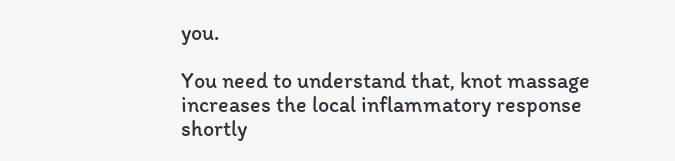you.

You need to understand that, knot massage increases the local inflammatory response shortly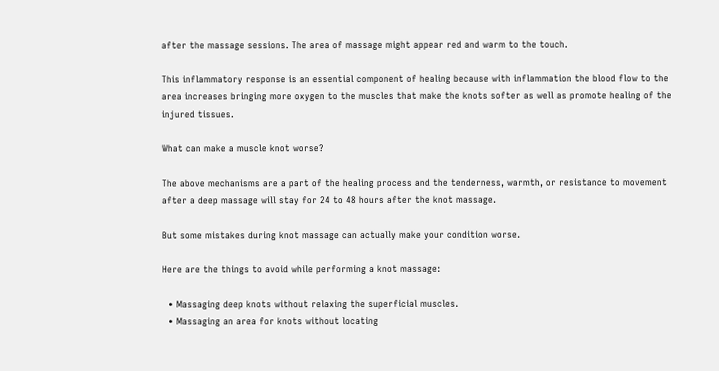after the massage sessions. The area of massage might appear red and warm to the touch.

This inflammatory response is an essential component of healing because with inflammation the blood flow to the area increases bringing more oxygen to the muscles that make the knots softer as well as promote healing of the injured tissues.

What can make a muscle knot worse?

The above mechanisms are a part of the healing process and the tenderness, warmth, or resistance to movement after a deep massage will stay for 24 to 48 hours after the knot massage.

But some mistakes during knot massage can actually make your condition worse.

Here are the things to avoid while performing a knot massage:

  • Massaging deep knots without relaxing the superficial muscles.
  • Massaging an area for knots without locating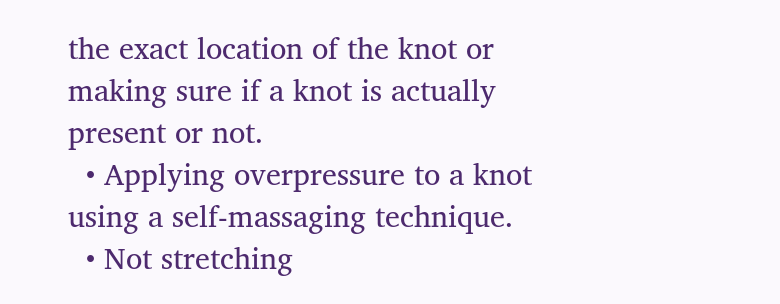the exact location of the knot or making sure if a knot is actually present or not.
  • Applying overpressure to a knot using a self-massaging technique.
  • Not stretching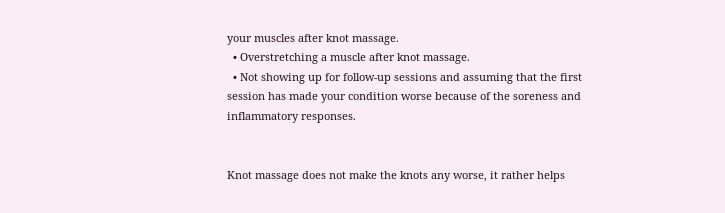your muscles after knot massage.
  • Overstretching a muscle after knot massage.
  • Not showing up for follow-up sessions and assuming that the first session has made your condition worse because of the soreness and inflammatory responses.


Knot massage does not make the knots any worse, it rather helps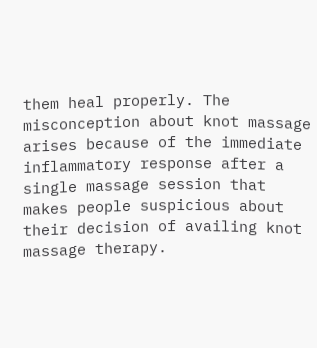them heal properly. The misconception about knot massage arises because of the immediate inflammatory response after a single massage session that makes people suspicious about their decision of availing knot massage therapy.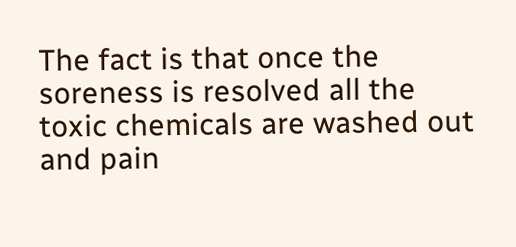The fact is that once the soreness is resolved all the toxic chemicals are washed out and pain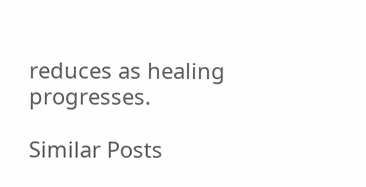reduces as healing progresses.

Similar Posts